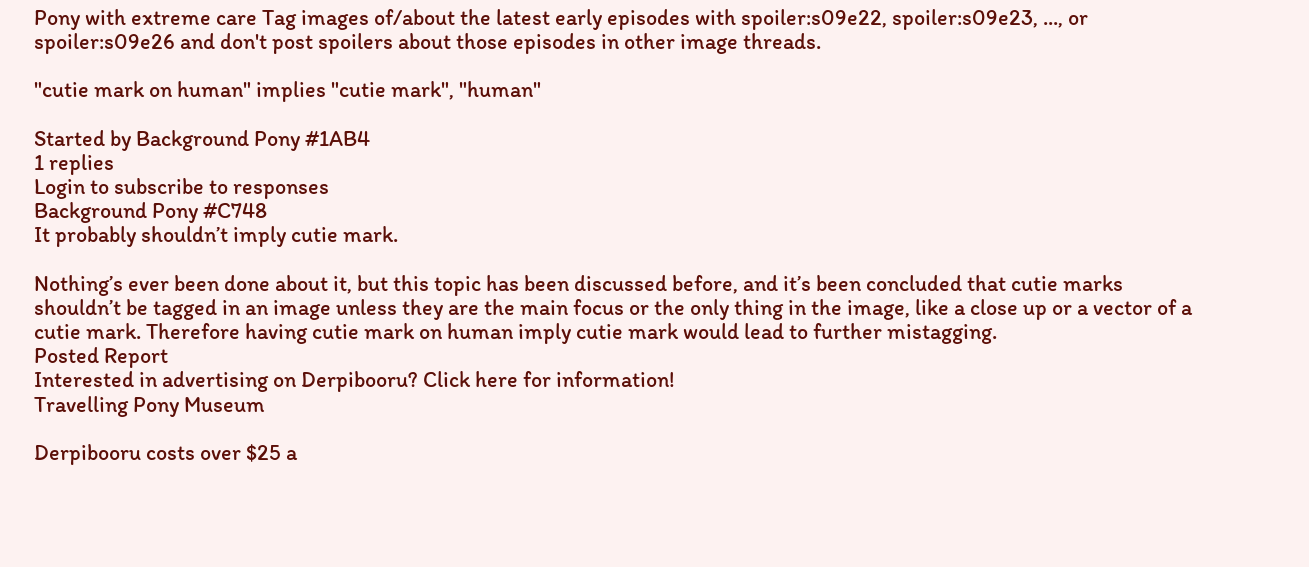Pony with extreme care Tag images of/about the latest early episodes with spoiler:s09e22, spoiler:s09e23, ..., or spoiler:s09e26 and don't post spoilers about those episodes in other image threads.

"cutie mark on human" implies "cutie mark", "human"

Started by Background Pony #1AB4
1 replies
Login to subscribe to responses
Background Pony #C748
It probably shouldn’t imply cutie mark.

Nothing’s ever been done about it, but this topic has been discussed before, and it’s been concluded that cutie marks shouldn’t be tagged in an image unless they are the main focus or the only thing in the image, like a close up or a vector of a cutie mark. Therefore having cutie mark on human imply cutie mark would lead to further mistagging.
Posted Report
Interested in advertising on Derpibooru? Click here for information!
Travelling Pony Museum

Derpibooru costs over $25 a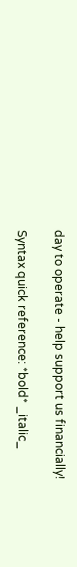day to operate - help support us financially!

Syntax quick reference: *bold* _italic_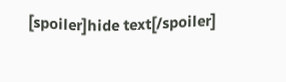[spoiler]hide text[/spoiler]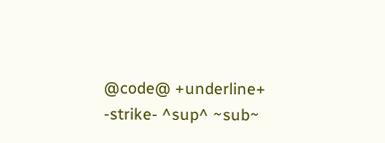@code@ +underline+ -strike- ^sup^ ~sub~